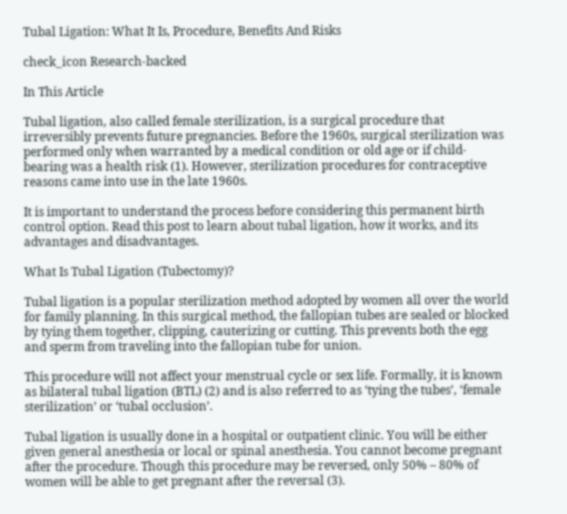Tubal Ligation: What It Is, Procedure, Benefits And Risks

check_icon Research-backed

In This Article

Tubal ligation, also called female sterilization, is a surgical procedure that irreversibly prevents future pregnancies. Before the 1960s, surgical sterilization was performed only when warranted by a medical condition or old age or if child-bearing was a health risk (1). However, sterilization procedures for contraceptive reasons came into use in the late 1960s.

It is important to understand the process before considering this permanent birth control option. Read this post to learn about tubal ligation, how it works, and its advantages and disadvantages.

What Is Tubal Ligation (Tubectomy)?

Tubal ligation is a popular sterilization method adopted by women all over the world for family planning. In this surgical method, the fallopian tubes are sealed or blocked by tying them together, clipping, cauterizing or cutting. This prevents both the egg and sperm from traveling into the fallopian tube for union.

This procedure will not affect your menstrual cycle or sex life. Formally, it is known as bilateral tubal ligation (BTL) (2) and is also referred to as ‘tying the tubes’, ‘female sterilization’ or ‘tubal occlusion’.

Tubal ligation is usually done in a hospital or outpatient clinic. You will be either given general anesthesia or local or spinal anesthesia. You cannot become pregnant after the procedure. Though this procedure may be reversed, only 50% – 80% of women will be able to get pregnant after the reversal (3).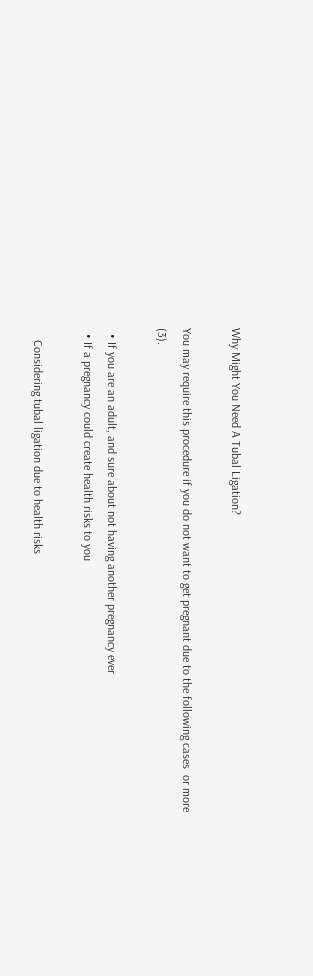Why Might You Need A Tubal Ligation?

You may require this procedure if you do not want to get pregnant due to the following cases  or more (3).

  • If you are an adult, and sure about not having another pregnancy ever
  • If a pregnancy could create health risks to you

    Considering tubal ligation due to health risks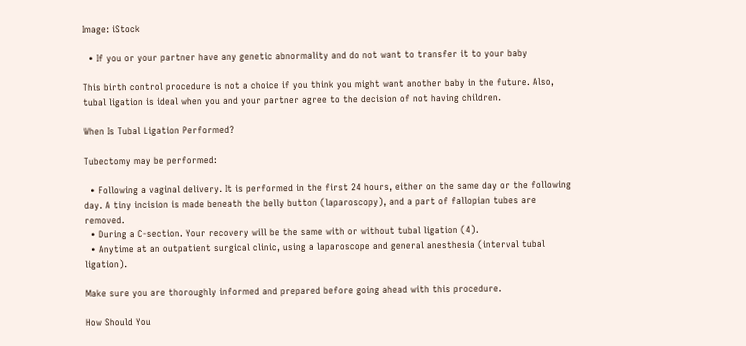Image: iStock

  • If you or your partner have any genetic abnormality and do not want to transfer it to your baby

This birth control procedure is not a choice if you think you might want another baby in the future. Also, tubal ligation is ideal when you and your partner agree to the decision of not having children.

When Is Tubal Ligation Performed?

Tubectomy may be performed:

  • Following a vaginal delivery. It is performed in the first 24 hours, either on the same day or the following day. A tiny incision is made beneath the belly button (laparoscopy), and a part of fallopian tubes are removed.
  • During a C-section. Your recovery will be the same with or without tubal ligation (4).
  • Anytime at an outpatient surgical clinic, using a laparoscope and general anesthesia (interval tubal ligation).

Make sure you are thoroughly informed and prepared before going ahead with this procedure.

How Should You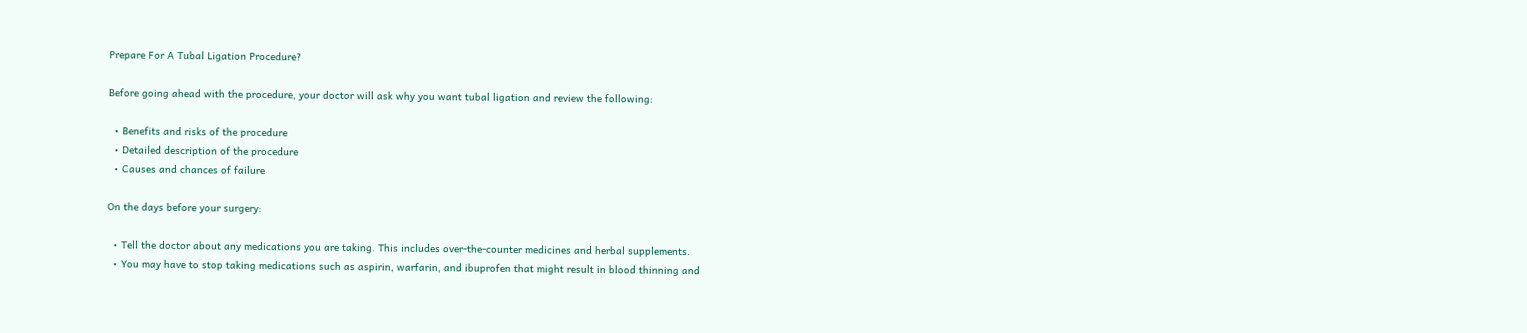Prepare For A Tubal Ligation Procedure?

Before going ahead with the procedure, your doctor will ask why you want tubal ligation and review the following:

  • Benefits and risks of the procedure
  • Detailed description of the procedure
  • Causes and chances of failure

On the days before your surgery:

  • Tell the doctor about any medications you are taking. This includes over-the-counter medicines and herbal supplements.
  • You may have to stop taking medications such as aspirin, warfarin, and ibuprofen that might result in blood thinning and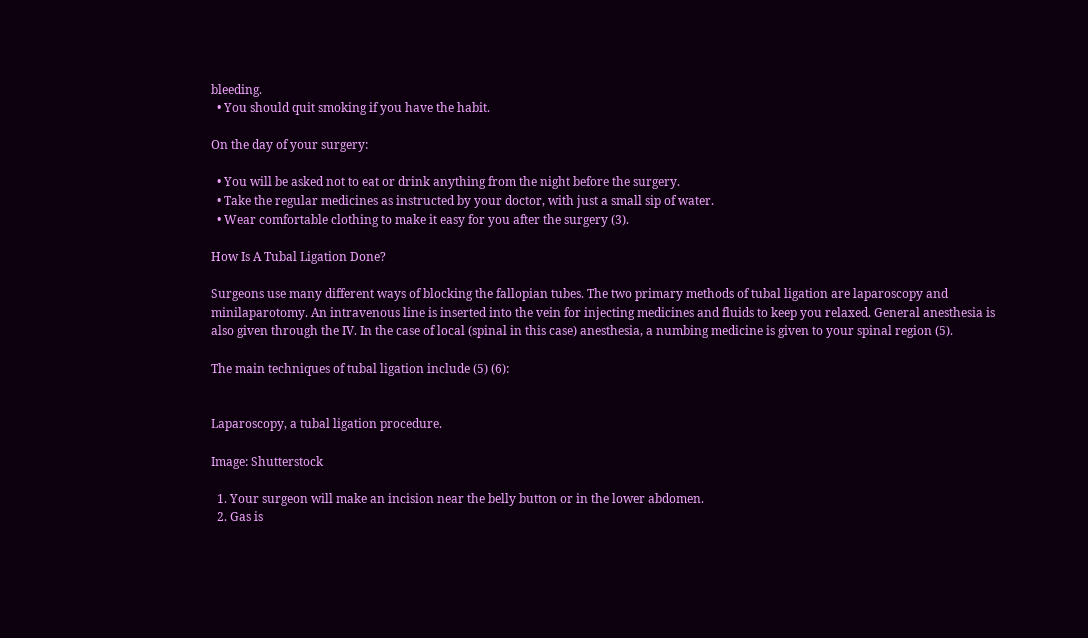bleeding.
  • You should quit smoking if you have the habit.

On the day of your surgery:

  • You will be asked not to eat or drink anything from the night before the surgery.
  • Take the regular medicines as instructed by your doctor, with just a small sip of water.
  • Wear comfortable clothing to make it easy for you after the surgery (3).

How Is A Tubal Ligation Done?

Surgeons use many different ways of blocking the fallopian tubes. The two primary methods of tubal ligation are laparoscopy and minilaparotomy. An intravenous line is inserted into the vein for injecting medicines and fluids to keep you relaxed. General anesthesia is also given through the IV. In the case of local (spinal in this case) anesthesia, a numbing medicine is given to your spinal region (5).

The main techniques of tubal ligation include (5) (6):


Laparoscopy, a tubal ligation procedure.

Image: Shutterstock

  1. Your surgeon will make an incision near the belly button or in the lower abdomen.
  2. Gas is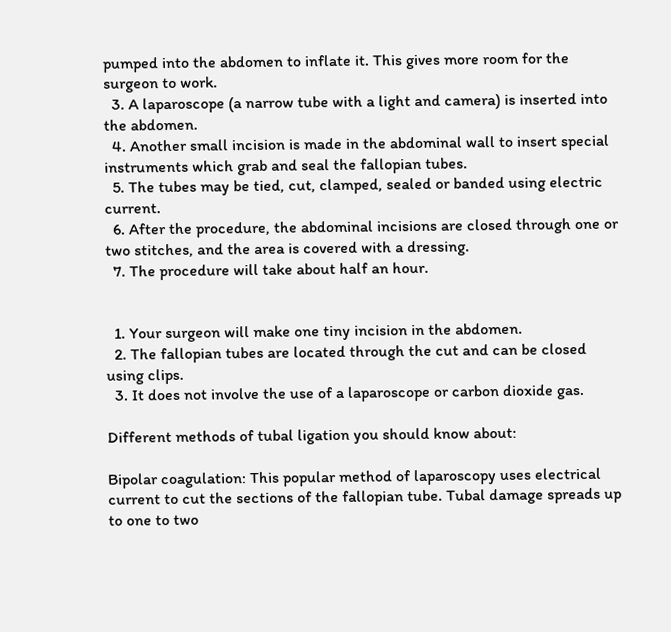pumped into the abdomen to inflate it. This gives more room for the surgeon to work.
  3. A laparoscope (a narrow tube with a light and camera) is inserted into the abdomen.
  4. Another small incision is made in the abdominal wall to insert special instruments which grab and seal the fallopian tubes.
  5. The tubes may be tied, cut, clamped, sealed or banded using electric current.
  6. After the procedure, the abdominal incisions are closed through one or two stitches, and the area is covered with a dressing.
  7. The procedure will take about half an hour.


  1. Your surgeon will make one tiny incision in the abdomen.
  2. The fallopian tubes are located through the cut and can be closed using clips.
  3. It does not involve the use of a laparoscope or carbon dioxide gas.

Different methods of tubal ligation you should know about:

Bipolar coagulation: This popular method of laparoscopy uses electrical current to cut the sections of the fallopian tube. Tubal damage spreads up to one to two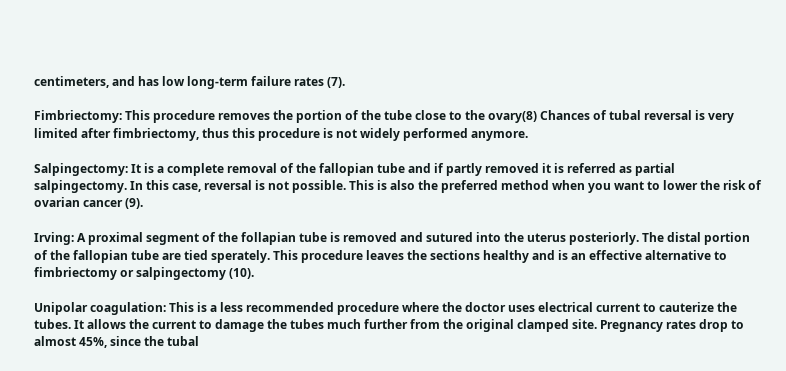centimeters, and has low long-term failure rates (7).

Fimbriectomy: This procedure removes the portion of the tube close to the ovary(8) Chances of tubal reversal is very limited after fimbriectomy, thus this procedure is not widely performed anymore.

Salpingectomy: It is a complete removal of the fallopian tube and if partly removed it is referred as partial salpingectomy. In this case, reversal is not possible. This is also the preferred method when you want to lower the risk of ovarian cancer (9).

Irving: A proximal segment of the follapian tube is removed and sutured into the uterus posteriorly. The distal portion of the fallopian tube are tied sperately. This procedure leaves the sections healthy and is an effective alternative to fimbriectomy or salpingectomy (10).

Unipolar coagulation: This is a less recommended procedure where the doctor uses electrical current to cauterize the tubes. It allows the current to damage the tubes much further from the original clamped site. Pregnancy rates drop to almost 45%, since the tubal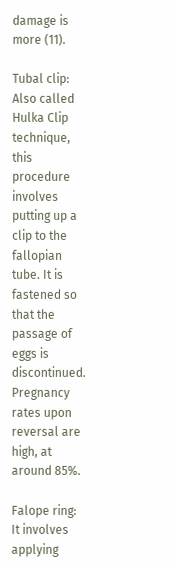damage is more (11).

Tubal clip: Also called Hulka Clip technique, this procedure involves putting up a clip to the fallopian tube. It is fastened so that the passage of eggs is discontinued. Pregnancy rates upon reversal are high, at around 85%.

Falope ring: It involves applying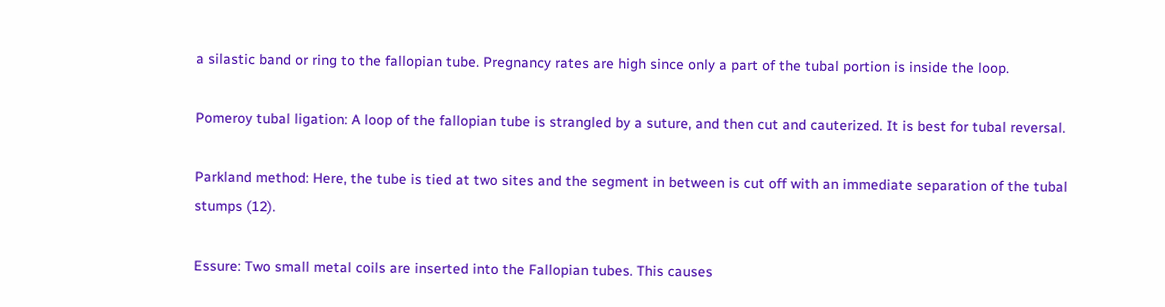a silastic band or ring to the fallopian tube. Pregnancy rates are high since only a part of the tubal portion is inside the loop.

Pomeroy tubal ligation: A loop of the fallopian tube is strangled by a suture, and then cut and cauterized. It is best for tubal reversal.

Parkland method: Here, the tube is tied at two sites and the segment in between is cut off with an immediate separation of the tubal stumps (12).

Essure: Two small metal coils are inserted into the Fallopian tubes. This causes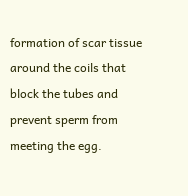formation of scar tissue around the coils that block the tubes and prevent sperm from meeting the egg.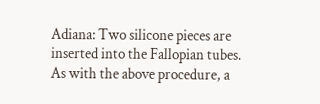Adiana: Two silicone pieces are inserted into the Fallopian tubes. As with the above procedure, a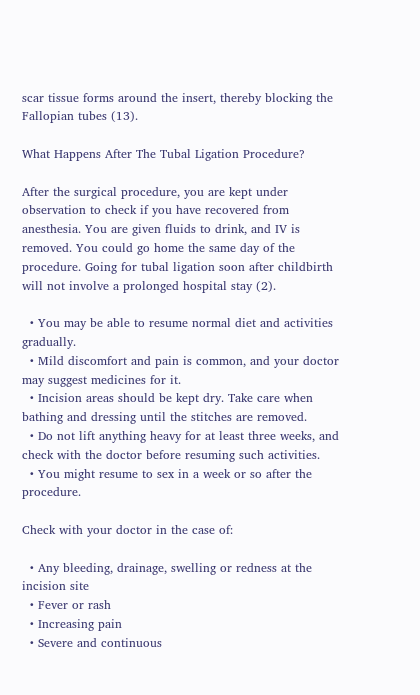scar tissue forms around the insert, thereby blocking the Fallopian tubes (13).

What Happens After The Tubal Ligation Procedure?

After the surgical procedure, you are kept under observation to check if you have recovered from anesthesia. You are given fluids to drink, and IV is removed. You could go home the same day of the procedure. Going for tubal ligation soon after childbirth will not involve a prolonged hospital stay (2).

  • You may be able to resume normal diet and activities gradually.
  • Mild discomfort and pain is common, and your doctor may suggest medicines for it.
  • Incision areas should be kept dry. Take care when bathing and dressing until the stitches are removed.
  • Do not lift anything heavy for at least three weeks, and check with the doctor before resuming such activities.
  • You might resume to sex in a week or so after the procedure.

Check with your doctor in the case of:

  • Any bleeding, drainage, swelling or redness at the incision site
  • Fever or rash
  • Increasing pain
  • Severe and continuous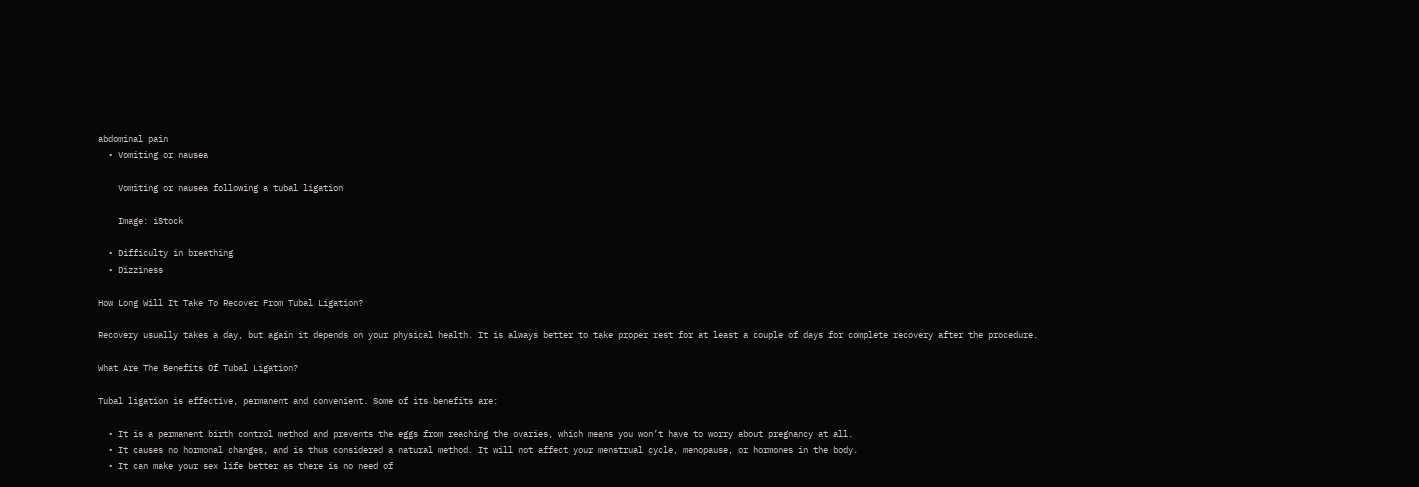abdominal pain
  • Vomiting or nausea

    Vomiting or nausea following a tubal ligation

    Image: iStock

  • Difficulty in breathing
  • Dizziness

How Long Will It Take To Recover From Tubal Ligation?

Recovery usually takes a day, but again it depends on your physical health. It is always better to take proper rest for at least a couple of days for complete recovery after the procedure.

What Are The Benefits Of Tubal Ligation?

Tubal ligation is effective, permanent and convenient. Some of its benefits are:

  • It is a permanent birth control method and prevents the eggs from reaching the ovaries, which means you won’t have to worry about pregnancy at all.
  • It causes no hormonal changes, and is thus considered a natural method. It will not affect your menstrual cycle, menopause, or hormones in the body.
  • It can make your sex life better as there is no need of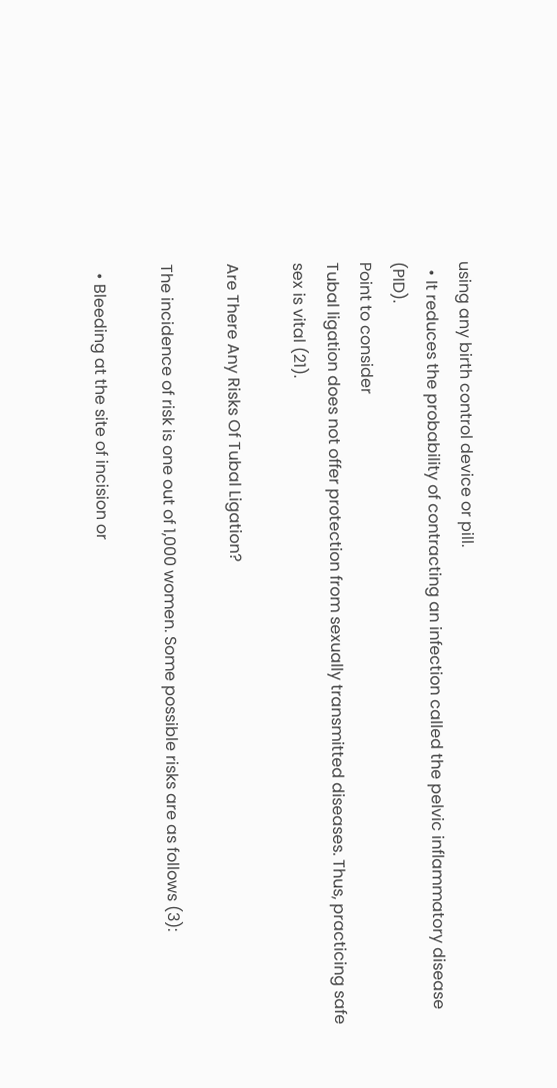using any birth control device or pill.
  • It reduces the probability of contracting an infection called the pelvic inflammatory disease (PID).
Point to consider
Tubal ligation does not offer protection from sexually transmitted diseases. Thus, practicing safe sex is vital (21).

Are There Any Risks Of Tubal Ligation?

The incidence of risk is one out of 1,000 women. Some possible risks are as follows (3):

  • Bleeding at the site of incision or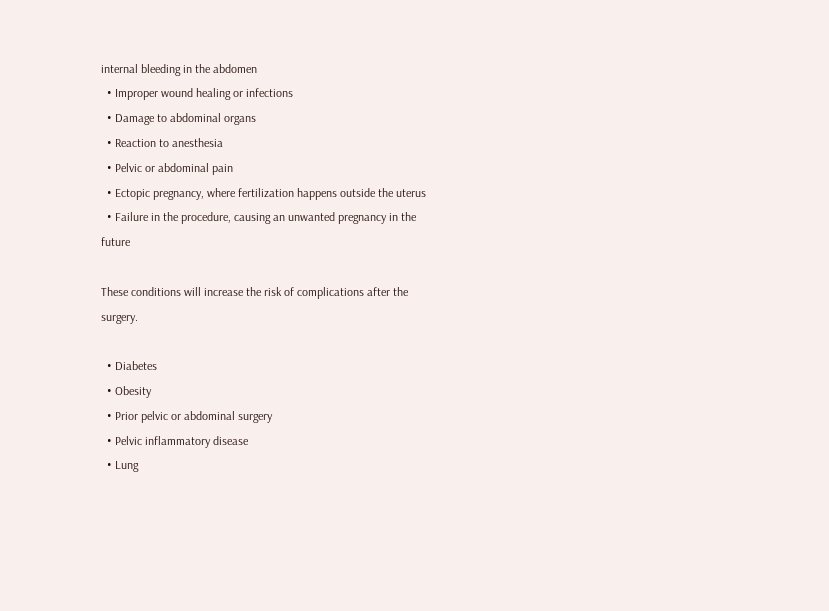internal bleeding in the abdomen
  • Improper wound healing or infections
  • Damage to abdominal organs
  • Reaction to anesthesia
  • Pelvic or abdominal pain
  • Ectopic pregnancy, where fertilization happens outside the uterus
  • Failure in the procedure, causing an unwanted pregnancy in the future

These conditions will increase the risk of complications after the surgery.

  • Diabetes
  • Obesity
  • Prior pelvic or abdominal surgery
  • Pelvic inflammatory disease
  • Lung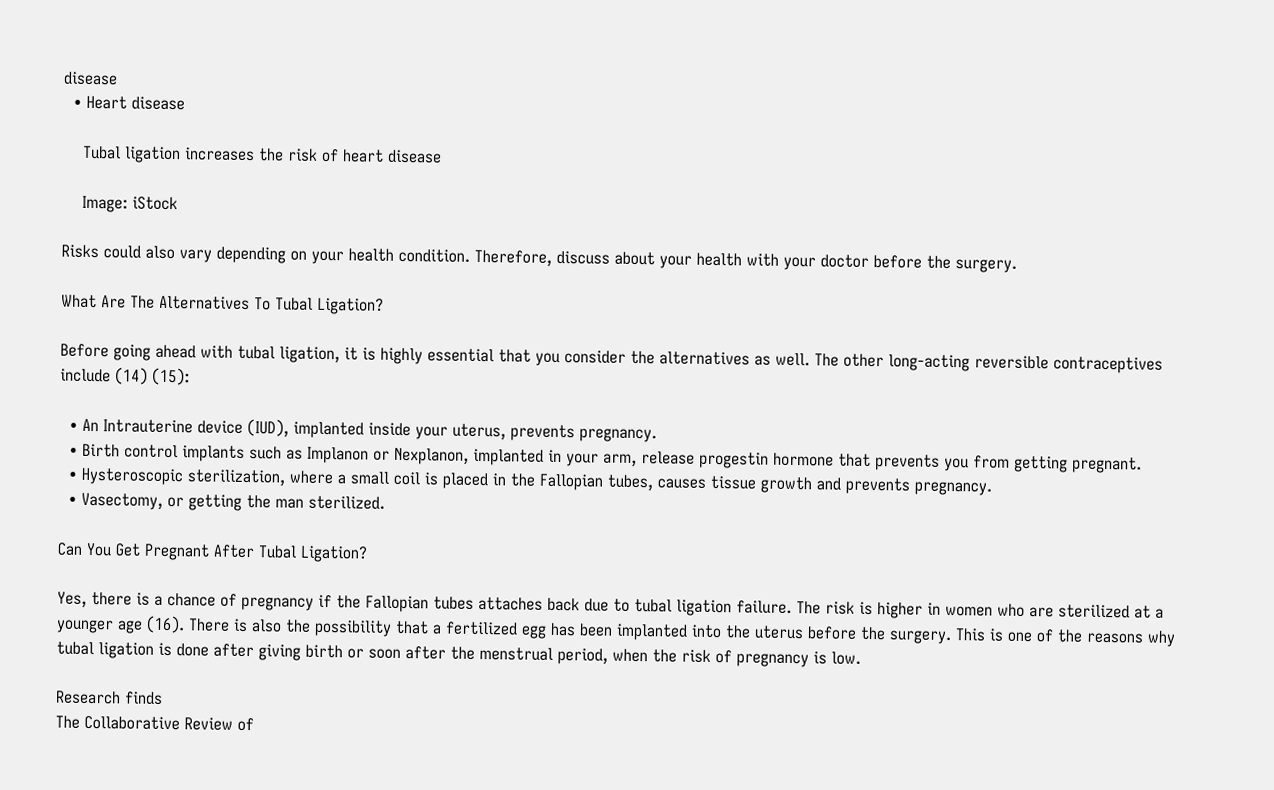disease
  • Heart disease

    Tubal ligation increases the risk of heart disease

    Image: iStock

Risks could also vary depending on your health condition. Therefore, discuss about your health with your doctor before the surgery.

What Are The Alternatives To Tubal Ligation?

Before going ahead with tubal ligation, it is highly essential that you consider the alternatives as well. The other long-acting reversible contraceptives include (14) (15):

  • An Intrauterine device (IUD), implanted inside your uterus, prevents pregnancy.
  • Birth control implants such as Implanon or Nexplanon, implanted in your arm, release progestin hormone that prevents you from getting pregnant.
  • Hysteroscopic sterilization, where a small coil is placed in the Fallopian tubes, causes tissue growth and prevents pregnancy.
  • Vasectomy, or getting the man sterilized.

Can You Get Pregnant After Tubal Ligation?

Yes, there is a chance of pregnancy if the Fallopian tubes attaches back due to tubal ligation failure. The risk is higher in women who are sterilized at a younger age (16). There is also the possibility that a fertilized egg has been implanted into the uterus before the surgery. This is one of the reasons why tubal ligation is done after giving birth or soon after the menstrual period, when the risk of pregnancy is low.

Research finds
The Collaborative Review of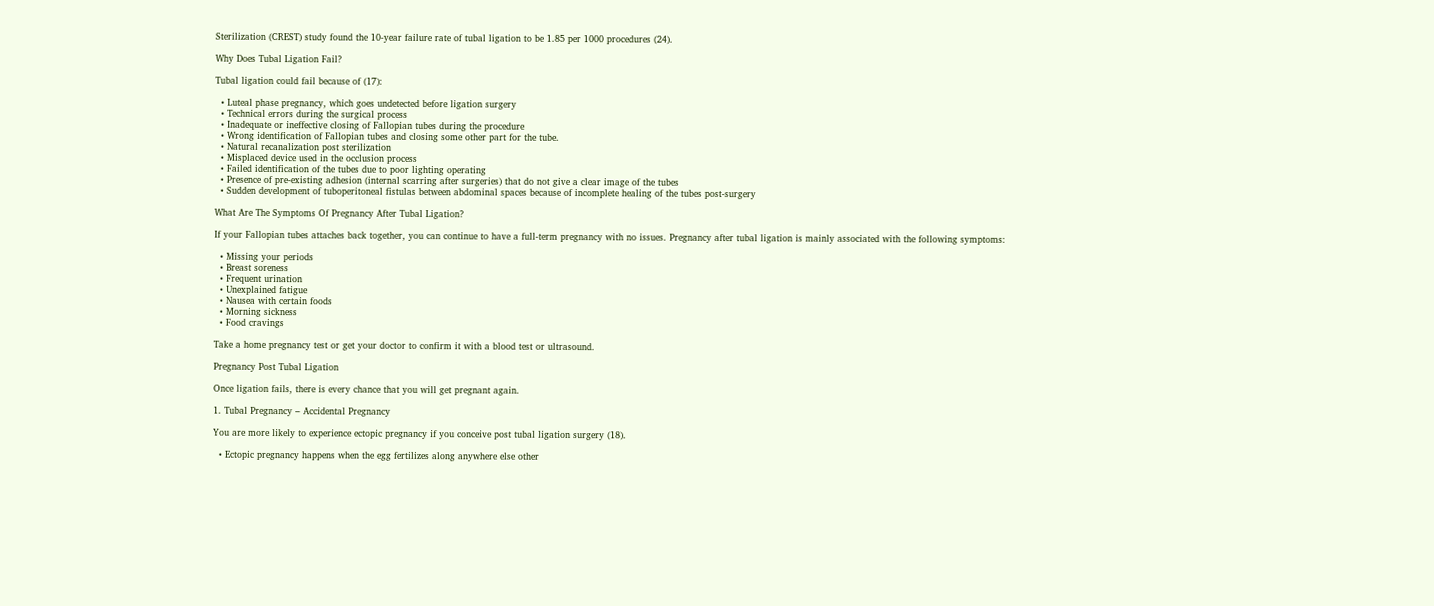Sterilization (CREST) study found the 10-year failure rate of tubal ligation to be 1.85 per 1000 procedures (24).

Why Does Tubal Ligation Fail?

Tubal ligation could fail because of (17):

  • Luteal phase pregnancy, which goes undetected before ligation surgery
  • Technical errors during the surgical process
  • Inadequate or ineffective closing of Fallopian tubes during the procedure
  • Wrong identification of Fallopian tubes and closing some other part for the tube.
  • Natural recanalization post sterilization
  • Misplaced device used in the occlusion process
  • Failed identification of the tubes due to poor lighting operating
  • Presence of pre-existing adhesion (internal scarring after surgeries) that do not give a clear image of the tubes
  • Sudden development of tuboperitoneal fistulas between abdominal spaces because of incomplete healing of the tubes post-surgery

What Are The Symptoms Of Pregnancy After Tubal Ligation?

If your Fallopian tubes attaches back together, you can continue to have a full-term pregnancy with no issues. Pregnancy after tubal ligation is mainly associated with the following symptoms:

  • Missing your periods
  • Breast soreness
  • Frequent urination
  • Unexplained fatigue
  • Nausea with certain foods
  • Morning sickness
  • Food cravings

Take a home pregnancy test or get your doctor to confirm it with a blood test or ultrasound.

Pregnancy Post Tubal Ligation

Once ligation fails, there is every chance that you will get pregnant again.

1. Tubal Pregnancy – Accidental Pregnancy

You are more likely to experience ectopic pregnancy if you conceive post tubal ligation surgery (18).

  • Ectopic pregnancy happens when the egg fertilizes along anywhere else other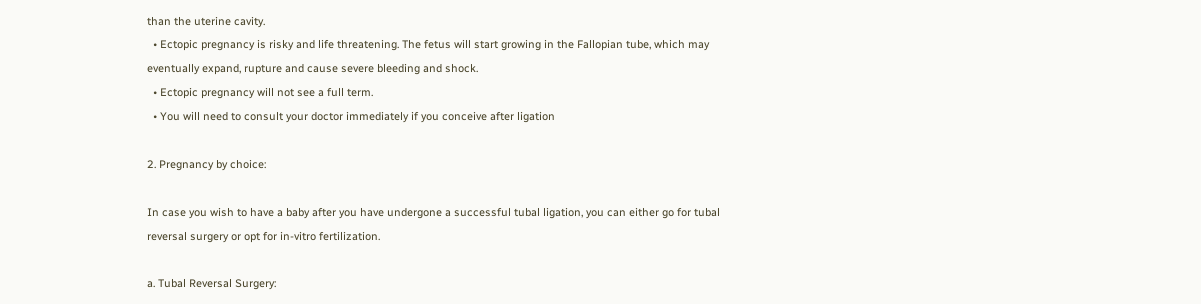than the uterine cavity.
  • Ectopic pregnancy is risky and life threatening. The fetus will start growing in the Fallopian tube, which may eventually expand, rupture and cause severe bleeding and shock.
  • Ectopic pregnancy will not see a full term.
  • You will need to consult your doctor immediately if you conceive after ligation

2. Pregnancy by choice:

In case you wish to have a baby after you have undergone a successful tubal ligation, you can either go for tubal reversal surgery or opt for in-vitro fertilization.

a. Tubal Reversal Surgery: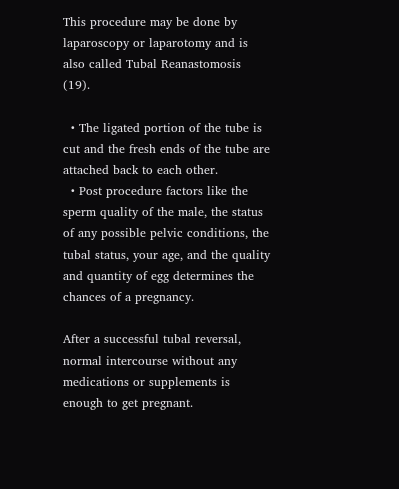This procedure may be done by laparoscopy or laparotomy and is also called Tubal Reanastomosis (19).

  • The ligated portion of the tube is cut and the fresh ends of the tube are attached back to each other.
  • Post procedure factors like the sperm quality of the male, the status of any possible pelvic conditions, the tubal status, your age, and the quality and quantity of egg determines the chances of a pregnancy.

After a successful tubal reversal, normal intercourse without any medications or supplements is enough to get pregnant.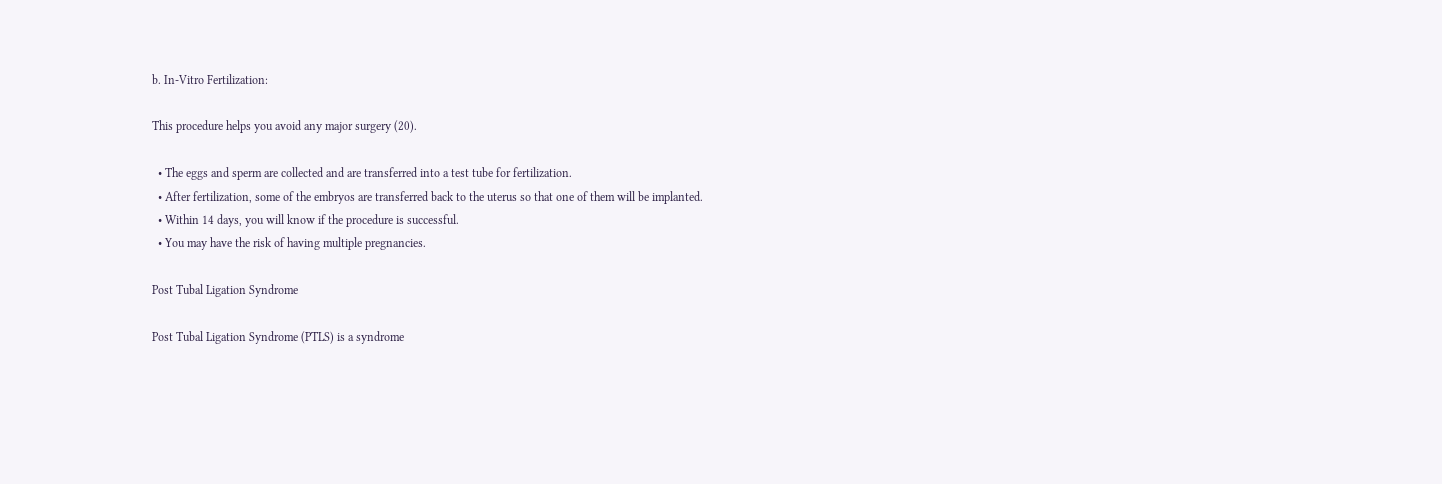b. In-Vitro Fertilization:

This procedure helps you avoid any major surgery (20).

  • The eggs and sperm are collected and are transferred into a test tube for fertilization.
  • After fertilization, some of the embryos are transferred back to the uterus so that one of them will be implanted.
  • Within 14 days, you will know if the procedure is successful.
  • You may have the risk of having multiple pregnancies.

Post Tubal Ligation Syndrome

Post Tubal Ligation Syndrome (PTLS) is a syndrome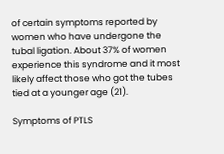of certain symptoms reported by women who have undergone the tubal ligation. About 37% of women experience this syndrome and it most likely affect those who got the tubes tied at a younger age (21).

Symptoms of PTLS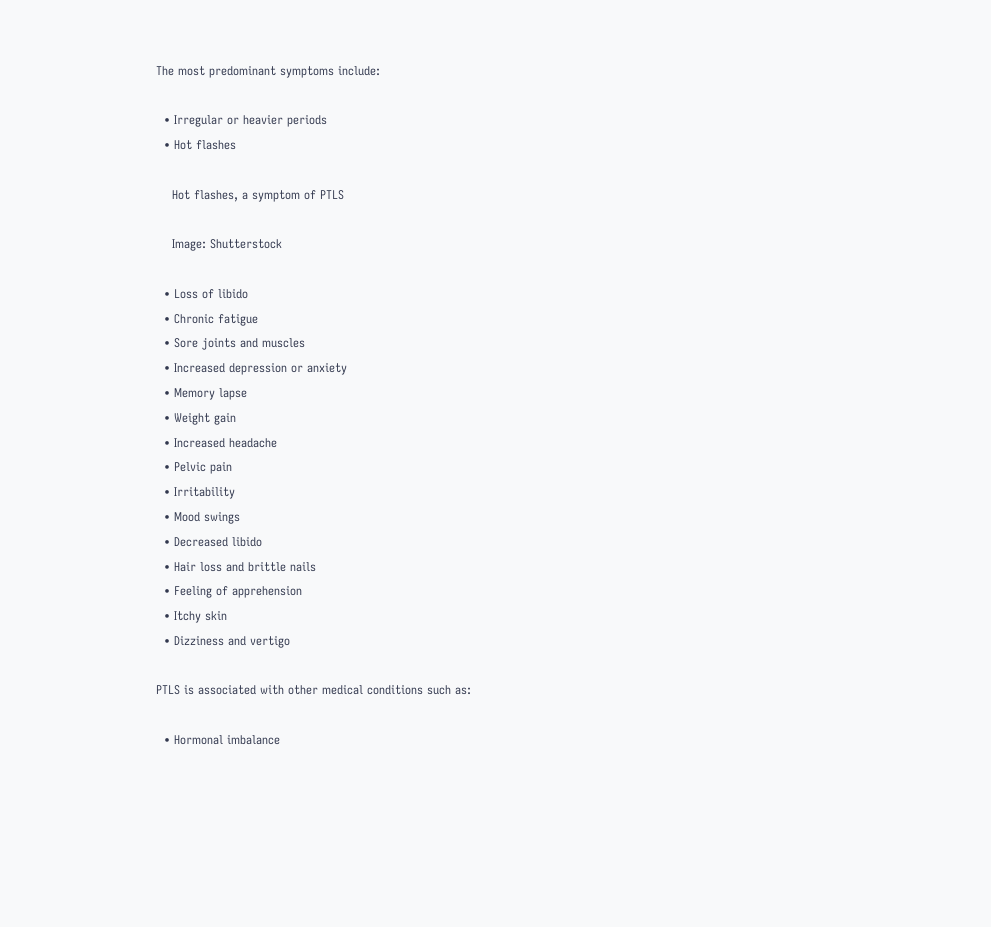The most predominant symptoms include:

  • Irregular or heavier periods
  • Hot flashes

    Hot flashes, a symptom of PTLS

    Image: Shutterstock

  • Loss of libido
  • Chronic fatigue
  • Sore joints and muscles
  • Increased depression or anxiety
  • Memory lapse
  • Weight gain
  • Increased headache
  • Pelvic pain
  • Irritability
  • Mood swings
  • Decreased libido
  • Hair loss and brittle nails
  • Feeling of apprehension
  • Itchy skin
  • Dizziness and vertigo

PTLS is associated with other medical conditions such as:

  • Hormonal imbalance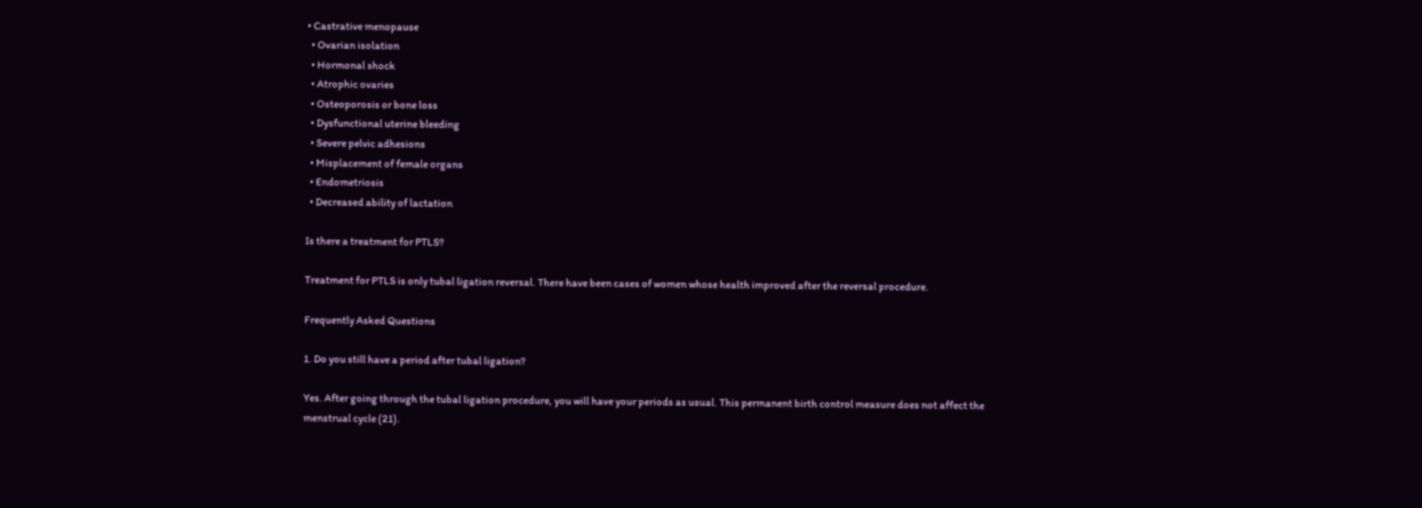• Castrative menopause
  • Ovarian isolation
  • Hormonal shock
  • Atrophic ovaries
  • Osteoporosis or bone loss
  • Dysfunctional uterine bleeding
  • Severe pelvic adhesions
  • Misplacement of female organs
  • Endometriosis
  • Decreased ability of lactation

Is there a treatment for PTLS?

Treatment for PTLS is only tubal ligation reversal. There have been cases of women whose health improved after the reversal procedure.

Frequently Asked Questions

1. Do you still have a period after tubal ligation?

Yes. After going through the tubal ligation procedure, you will have your periods as usual. This permanent birth control measure does not affect the menstrual cycle (21).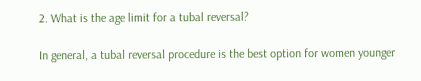2. What is the age limit for a tubal reversal?

In general, a tubal reversal procedure is the best option for women younger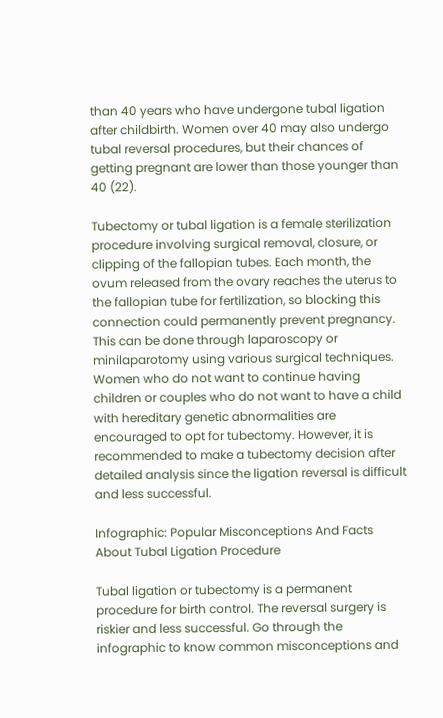than 40 years who have undergone tubal ligation after childbirth. Women over 40 may also undergo tubal reversal procedures, but their chances of getting pregnant are lower than those younger than 40 (22).

Tubectomy or tubal ligation is a female sterilization procedure involving surgical removal, closure, or clipping of the fallopian tubes. Each month, the ovum released from the ovary reaches the uterus to the fallopian tube for fertilization, so blocking this connection could permanently prevent pregnancy. This can be done through laparoscopy or minilaparotomy using various surgical techniques. Women who do not want to continue having children or couples who do not want to have a child with hereditary genetic abnormalities are encouraged to opt for tubectomy. However, it is recommended to make a tubectomy decision after detailed analysis since the ligation reversal is difficult and less successful.

Infographic: Popular Misconceptions And Facts About Tubal Ligation Procedure

Tubal ligation or tubectomy is a permanent procedure for birth control. The reversal surgery is riskier and less successful. Go through the infographic to know common misconceptions and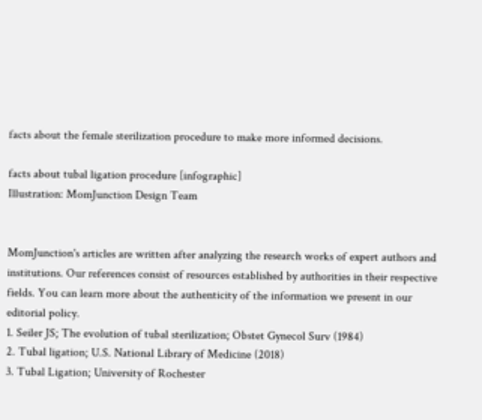facts about the female sterilization procedure to make more informed decisions.

facts about tubal ligation procedure [infographic]
Illustration: MomJunction Design Team


MomJunction's articles are written after analyzing the research works of expert authors and institutions. Our references consist of resources established by authorities in their respective fields. You can learn more about the authenticity of the information we present in our editorial policy.
1. Seiler JS; The evolution of tubal sterilization; Obstet Gynecol Surv (1984)
2. Tubal ligation; U.S. National Library of Medicine (2018)
3. Tubal Ligation; University of Rochester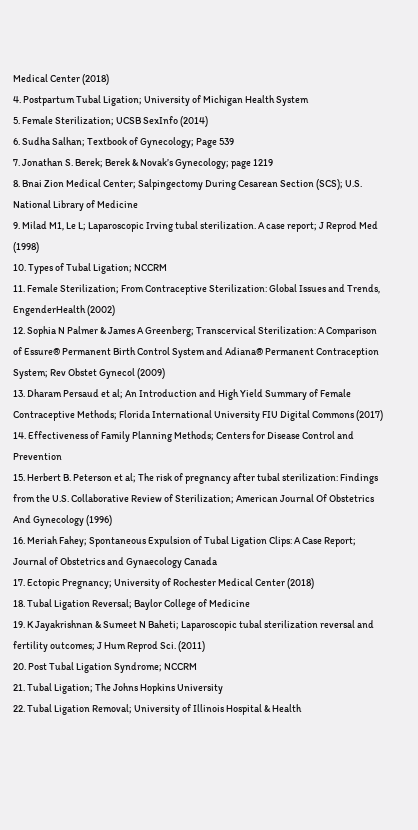Medical Center (2018)
4. Postpartum Tubal Ligation; University of Michigan Health System
5. Female Sterilization; UCSB SexInfo (2014)
6. Sudha Salhan; Textbook of Gynecology; Page 539
7. Jonathan S. Berek; Berek & Novak’s Gynecology; page 1219
8. Bnai Zion Medical Center; Salpingectomy During Cesarean Section (SCS); U.S. National Library of Medicine
9. Milad M1, Le L; Laparoscopic Irving tubal sterilization. A case report; J Reprod Med (1998)
10. Types of Tubal Ligation; NCCRM
11. Female Sterilization; From Contraceptive Sterilization: Global Issues and Trends, EngenderHealth (2002)
12. Sophia N Palmer & James A Greenberg; Transcervical Sterilization: A Comparison of Essure® Permanent Birth Control System and Adiana® Permanent Contraception System; Rev Obstet Gynecol (2009)
13. Dharam Persaud et al; An Introduction and High Yield Summary of Female Contraceptive Methods; Florida International University FIU Digital Commons (2017)
14. Effectiveness of Family Planning Methods; Centers for Disease Control and Prevention
15. Herbert B. Peterson et al; The risk of pregnancy after tubal sterilization: Findings from the U.S. Collaborative Review of Sterilization; American Journal Of Obstetrics And Gynecology (1996)
16. Meriah Fahey; Spontaneous Expulsion of Tubal Ligation Clips: A Case Report; Journal of Obstetrics and Gynaecology Canada
17. Ectopic Pregnancy; University of Rochester Medical Center (2018)
18. Tubal Ligation Reversal; Baylor College of Medicine
19. K Jayakrishnan & Sumeet N Baheti; Laparoscopic tubal sterilization reversal and fertility outcomes; J Hum Reprod Sci. (2011)
20. Post Tubal Ligation Syndrome; NCCRM
21. Tubal Ligation; The Johns Hopkins University
22. Tubal Ligation Removal; University of Illinois Hospital & Health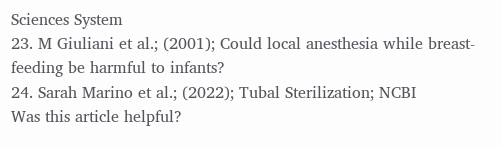Sciences System
23. M Giuliani et al.; (2001); Could local anesthesia while breast-feeding be harmful to infants?
24. Sarah Marino et al.; (2022); Tubal Sterilization; NCBI
Was this article helpful?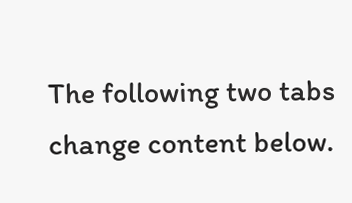The following two tabs change content below.